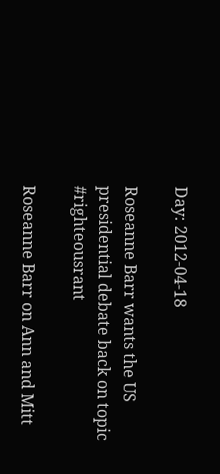Day: 2012-04-18

Roseanne Barr wants the US presidential debate back on topic #righteousrant

Roseanne Barr on Ann and Mitt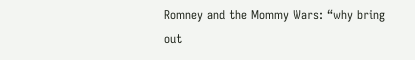Romney and the Mommy Wars: “why bring out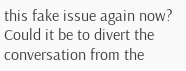this fake issue again now? Could it be to divert the conversation from the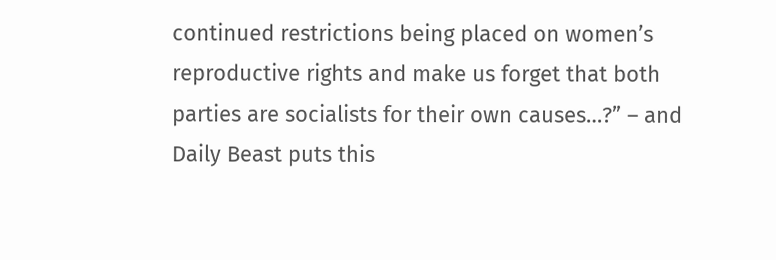continued restrictions being placed on women’s reproductive rights and make us forget that both parties are socialists for their own causes…?” – and Daily Beast puts this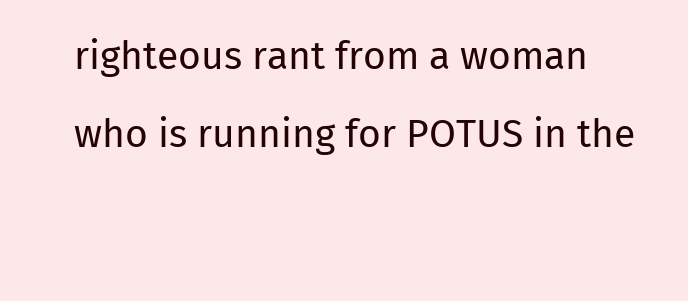righteous rant from a woman who is running for POTUS in the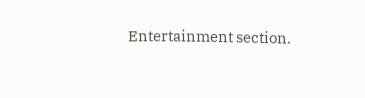Entertainment section.